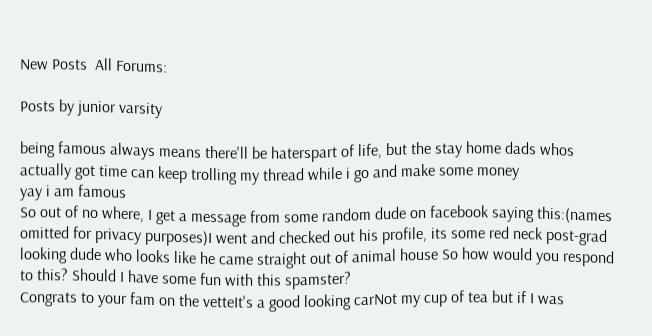New Posts  All Forums:

Posts by junior varsity

being famous always means there'll be haterspart of life, but the stay home dads whos actually got time can keep trolling my thread while i go and make some money
yay i am famous
So out of no where, I get a message from some random dude on facebook saying this:(names omitted for privacy purposes)I went and checked out his profile, its some red neck post-grad looking dude who looks like he came straight out of animal house So how would you respond to this? Should I have some fun with this spamster?
Congrats to your fam on the vetteIt's a good looking carNot my cup of tea but if I was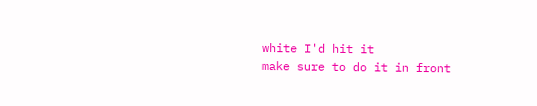white I'd hit it
make sure to do it in front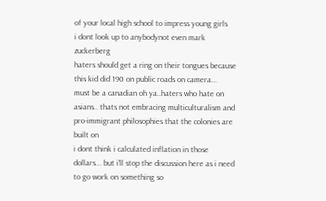of your local high school to impress young girls
i dont look up to anybodynot even mark zuckerberg
haters should get a ring on their tongues because this kid did 190 on public roads on camera...
must be a canadian oh ya..haters who hate on asians.. thats not embracing multiculturalism and pro-immigrant philosophies that the colonies are built on
i dont think i calculated inflation in those dollars... but i'll stop the discussion here as i need to go work on something so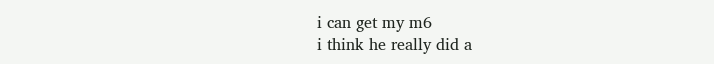i can get my m6
i think he really did a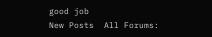good job
New Posts  All Forums: